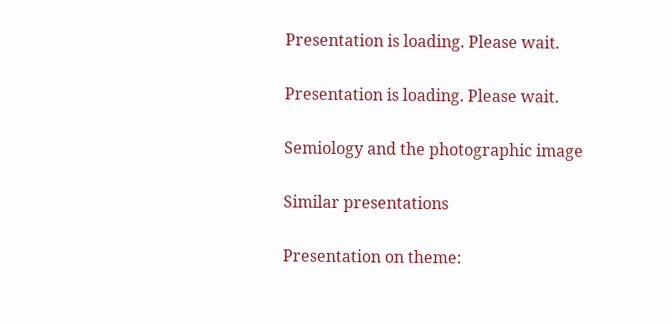Presentation is loading. Please wait.

Presentation is loading. Please wait.

Semiology and the photographic image

Similar presentations

Presentation on theme: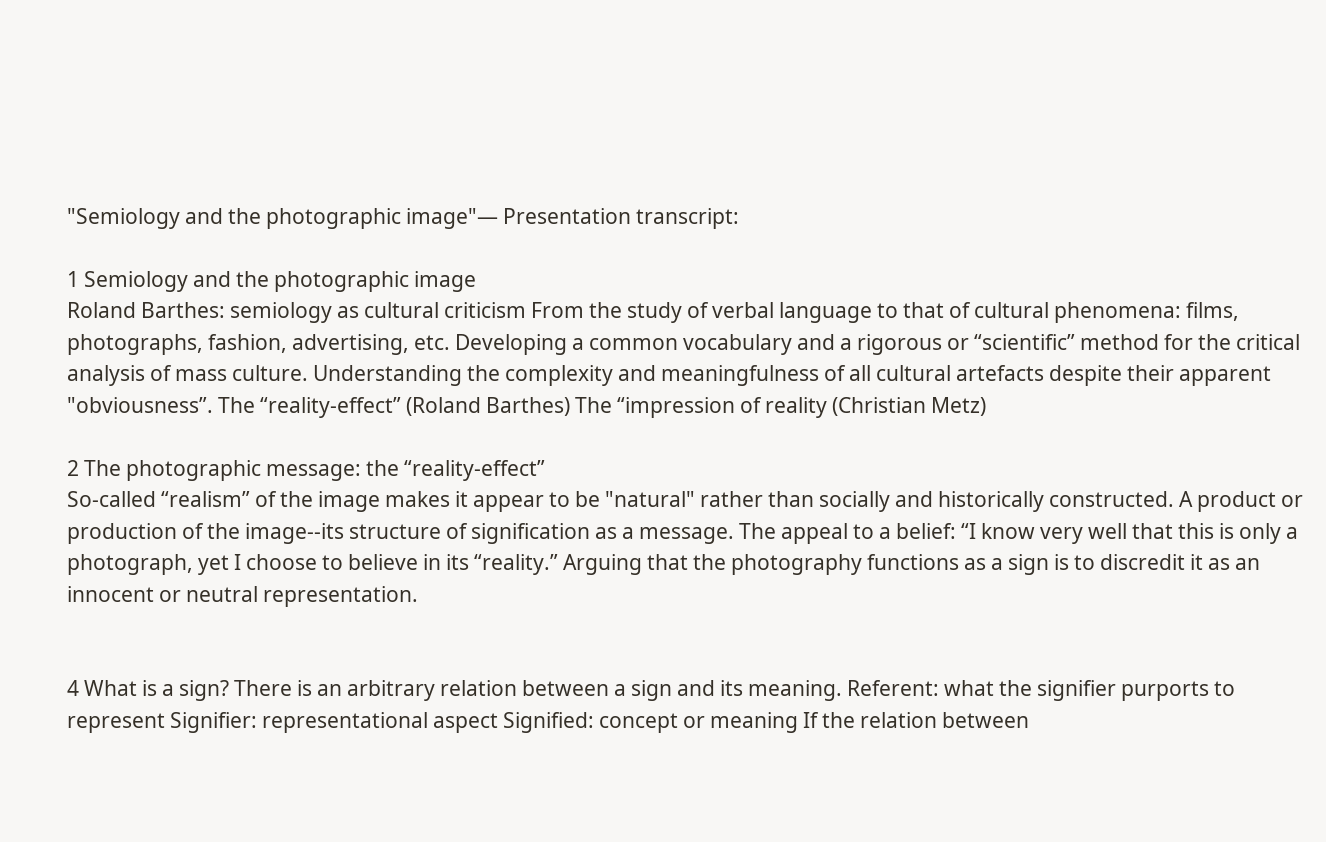"Semiology and the photographic image"— Presentation transcript:

1 Semiology and the photographic image
Roland Barthes: semiology as cultural criticism From the study of verbal language to that of cultural phenomena: films, photographs, fashion, advertising, etc. Developing a common vocabulary and a rigorous or “scientific” method for the critical analysis of mass culture. Understanding the complexity and meaningfulness of all cultural artefacts despite their apparent "obviousness”. The “reality-effect” (Roland Barthes) The “impression of reality (Christian Metz)

2 The photographic message: the “reality-effect”
So-called “realism” of the image makes it appear to be "natural" rather than socially and historically constructed. A product or production of the image--its structure of signification as a message. The appeal to a belief: “I know very well that this is only a photograph, yet I choose to believe in its “reality.” Arguing that the photography functions as a sign is to discredit it as an innocent or neutral representation.


4 What is a sign? There is an arbitrary relation between a sign and its meaning. Referent: what the signifier purports to represent Signifier: representational aspect Signified: concept or meaning If the relation between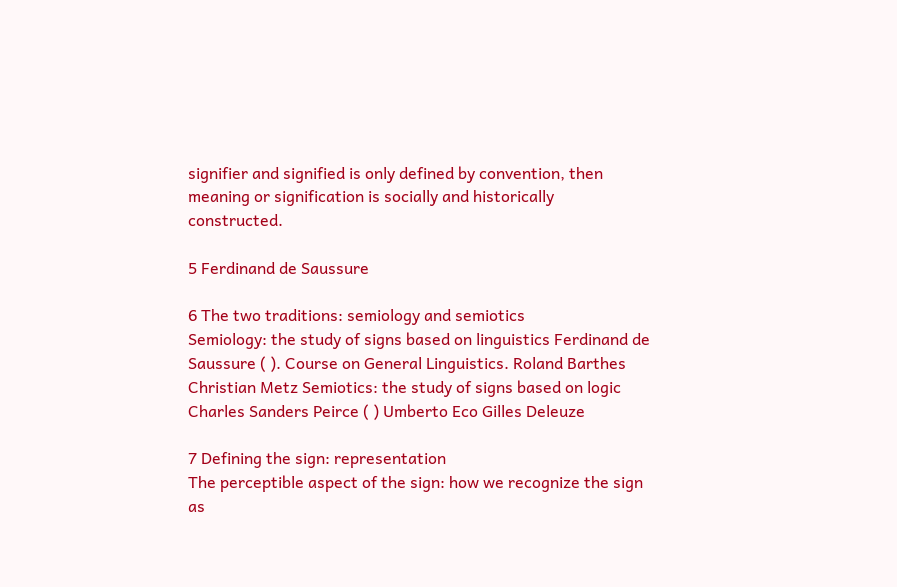signifier and signified is only defined by convention, then meaning or signification is socially and historically constructed.

5 Ferdinand de Saussure

6 The two traditions: semiology and semiotics
Semiology: the study of signs based on linguistics Ferdinand de Saussure ( ). Course on General Linguistics. Roland Barthes Christian Metz Semiotics: the study of signs based on logic Charles Sanders Peirce ( ) Umberto Eco Gilles Deleuze

7 Defining the sign: representation
The perceptible aspect of the sign: how we recognize the sign as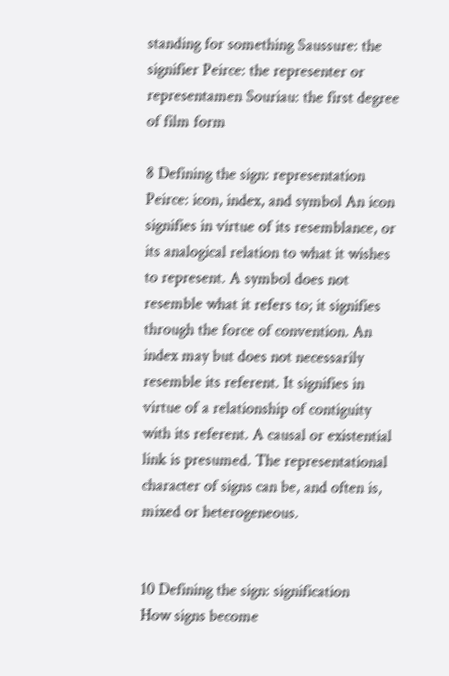standing for something Saussure: the signifier Peirce: the representer or representamen Souriau: the first degree of film form

8 Defining the sign: representation
Peirce: icon, index, and symbol An icon signifies in virtue of its resemblance, or its analogical relation to what it wishes to represent. A symbol does not resemble what it refers to; it signifies through the force of convention. An index may but does not necessarily resemble its referent. It signifies in virtue of a relationship of contiguity with its referent. A causal or existential link is presumed. The representational character of signs can be, and often is, mixed or heterogeneous.


10 Defining the sign: signification
How signs become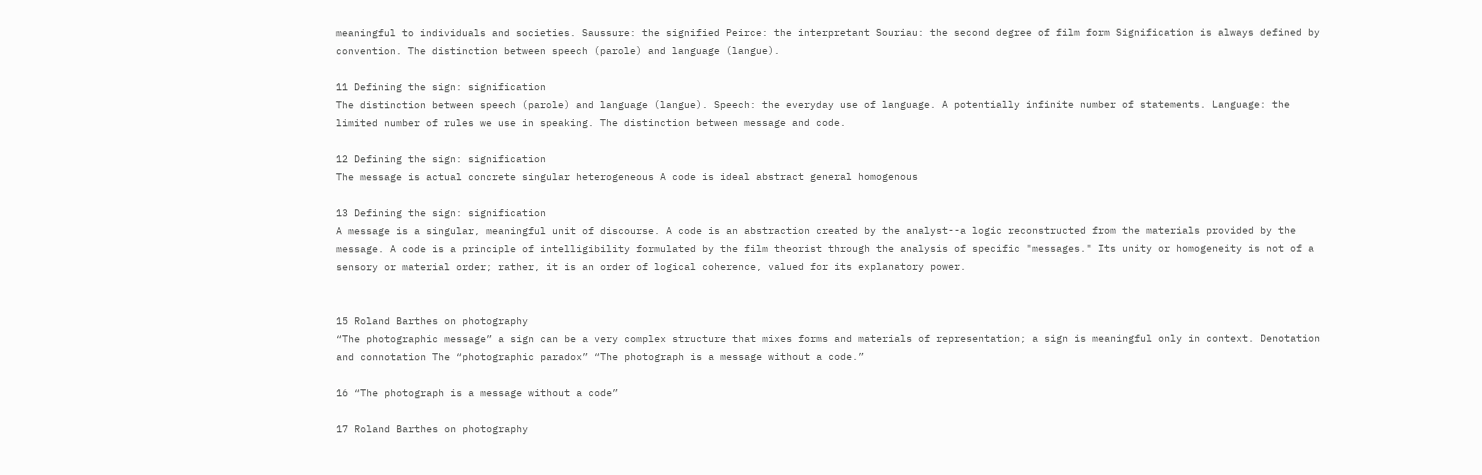meaningful to individuals and societies. Saussure: the signified Peirce: the interpretant Souriau: the second degree of film form Signification is always defined by convention. The distinction between speech (parole) and language (langue).

11 Defining the sign: signification
The distinction between speech (parole) and language (langue). Speech: the everyday use of language. A potentially infinite number of statements. Language: the limited number of rules we use in speaking. The distinction between message and code.

12 Defining the sign: signification
The message is actual concrete singular heterogeneous A code is ideal abstract general homogenous

13 Defining the sign: signification
A message is a singular, meaningful unit of discourse. A code is an abstraction created by the analyst--a logic reconstructed from the materials provided by the message. A code is a principle of intelligibility formulated by the film theorist through the analysis of specific "messages." Its unity or homogeneity is not of a sensory or material order; rather, it is an order of logical coherence, valued for its explanatory power.


15 Roland Barthes on photography
“The photographic message” a sign can be a very complex structure that mixes forms and materials of representation; a sign is meaningful only in context. Denotation and connotation The “photographic paradox” “The photograph is a message without a code.”

16 “The photograph is a message without a code”

17 Roland Barthes on photography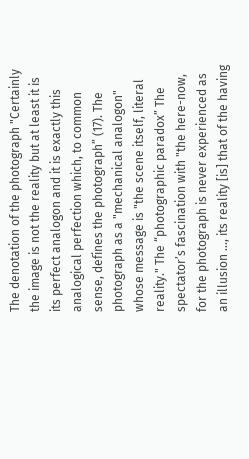The denotation of the photograph "Certainly the image is not the reality but at least it is its perfect analogon and it is exactly this analogical perfection which, to common sense, defines the photograph” (17). The photograph as a "mechanical analogon" whose message is "the scene itself, literal reality." The “photographic paradox” The spectator’s fascination with "the here-now, for the photograph is never experienced as an illusion ..., its reality [is] that of the having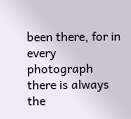been there, for in every photograph there is always the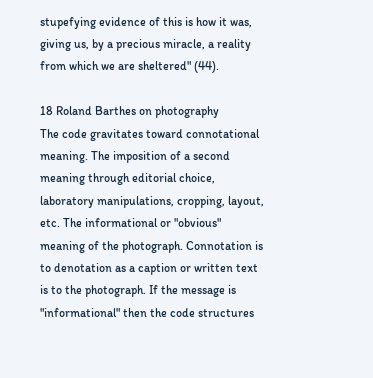stupefying evidence of this is how it was, giving us, by a precious miracle, a reality from which we are sheltered" (44).

18 Roland Barthes on photography
The code gravitates toward connotational meaning. The imposition of a second meaning through editorial choice, laboratory manipulations, cropping, layout, etc. The informational or "obvious" meaning of the photograph. Connotation is to denotation as a caption or written text is to the photograph. If the message is "informational" then the code structures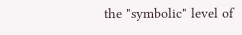the "symbolic" level of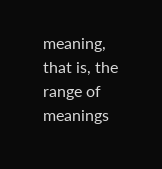meaning, that is, the range of meanings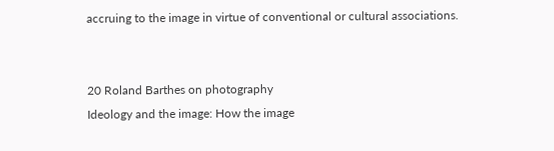accruing to the image in virtue of conventional or cultural associations.


20 Roland Barthes on photography
Ideology and the image: How the image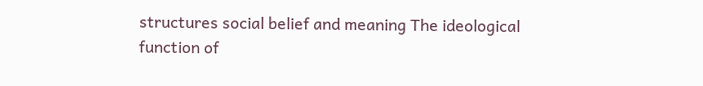structures social belief and meaning The ideological function of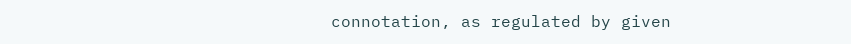connotation, as regulated by given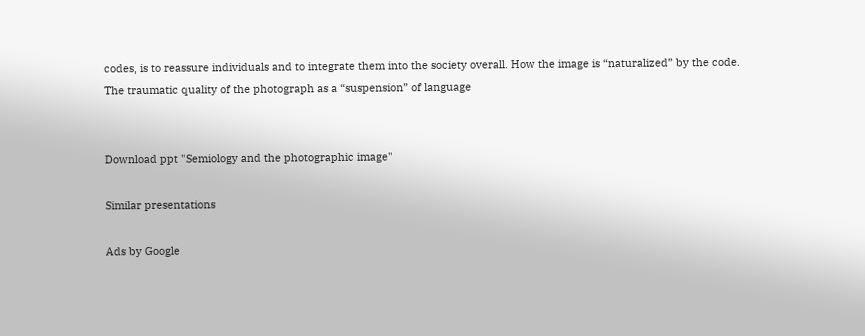codes, is to reassure individuals and to integrate them into the society overall. How the image is “naturalized” by the code. The traumatic quality of the photograph as a “suspension” of language


Download ppt "Semiology and the photographic image"

Similar presentations

Ads by Google